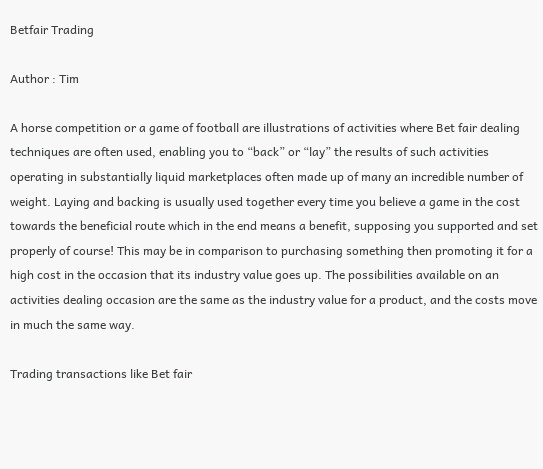Betfair Trading

Author : Tim

A horse competition or a game of football are illustrations of activities where Bet fair dealing techniques are often used, enabling you to “back” or “lay” the results of such activities operating in substantially liquid marketplaces often made up of many an incredible number of weight. Laying and backing is usually used together every time you believe a game in the cost towards the beneficial route which in the end means a benefit, supposing you supported and set properly of course! This may be in comparison to purchasing something then promoting it for a high cost in the occasion that its industry value goes up. The possibilities available on an activities dealing occasion are the same as the industry value for a product, and the costs move in much the same way.

Trading transactions like Bet fair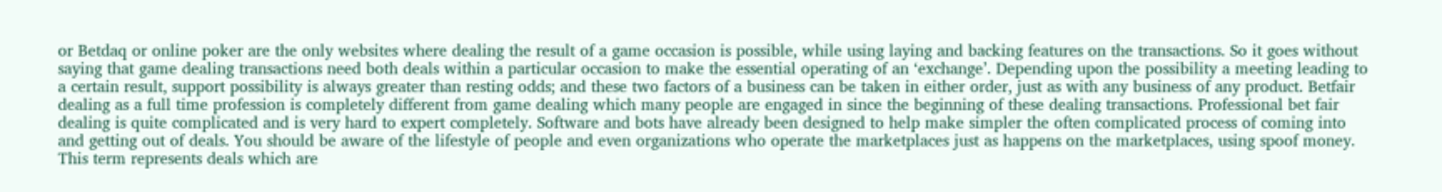or Betdaq or online poker are the only websites where dealing the result of a game occasion is possible, while using laying and backing features on the transactions. So it goes without saying that game dealing transactions need both deals within a particular occasion to make the essential operating of an ‘exchange’. Depending upon the possibility a meeting leading to a certain result, support possibility is always greater than resting odds; and these two factors of a business can be taken in either order, just as with any business of any product. Betfair dealing as a full time profession is completely different from game dealing which many people are engaged in since the beginning of these dealing transactions. Professional bet fair dealing is quite complicated and is very hard to expert completely. Software and bots have already been designed to help make simpler the often complicated process of coming into and getting out of deals. You should be aware of the lifestyle of people and even organizations who operate the marketplaces just as happens on the marketplaces, using spoof money. This term represents deals which are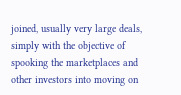joined, usually very large deals, simply with the objective of spooking the marketplaces and other investors into moving on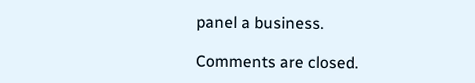panel a business.

Comments are closed.